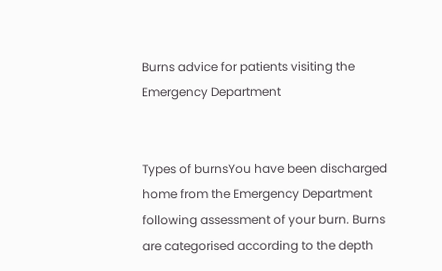Burns advice for patients visiting the Emergency Department


Types of burnsYou have been discharged home from the Emergency Department following assessment of your burn. Burns are categorised according to the depth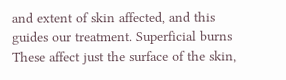and extent of skin affected, and this guides our treatment. Superficial burns These affect just the surface of the skin,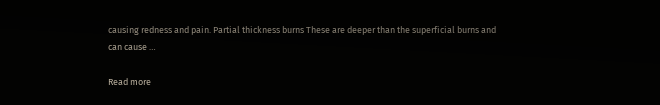causing redness and pain. Partial thickness burns These are deeper than the superficial burns and can cause …

Read more